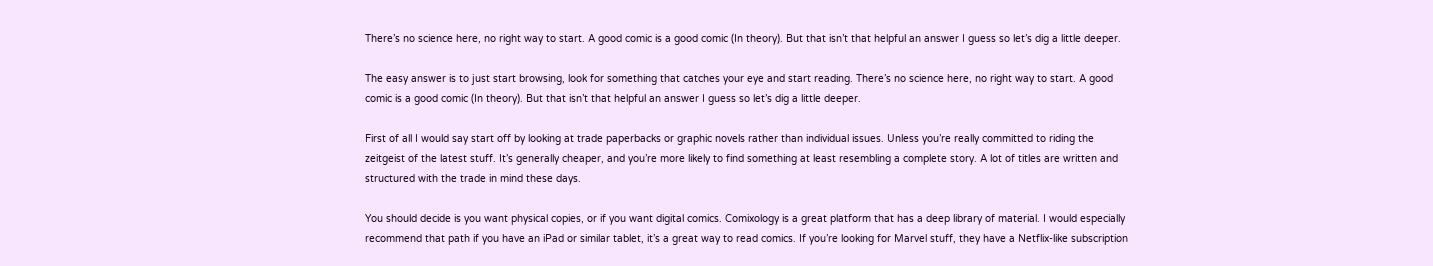There’s no science here, no right way to start. A good comic is a good comic (In theory). But that isn’t that helpful an answer I guess so let’s dig a little deeper.

The easy answer is to just start browsing, look for something that catches your eye and start reading. There’s no science here, no right way to start. A good comic is a good comic (In theory). But that isn’t that helpful an answer I guess so let’s dig a little deeper.

First of all I would say start off by looking at trade paperbacks or graphic novels rather than individual issues. Unless you’re really committed to riding the zeitgeist of the latest stuff. It’s generally cheaper, and you’re more likely to find something at least resembling a complete story. A lot of titles are written and structured with the trade in mind these days.

You should decide is you want physical copies, or if you want digital comics. Comixology is a great platform that has a deep library of material. I would especially recommend that path if you have an iPad or similar tablet, it’s a great way to read comics. If you’re looking for Marvel stuff, they have a Netflix-like subscription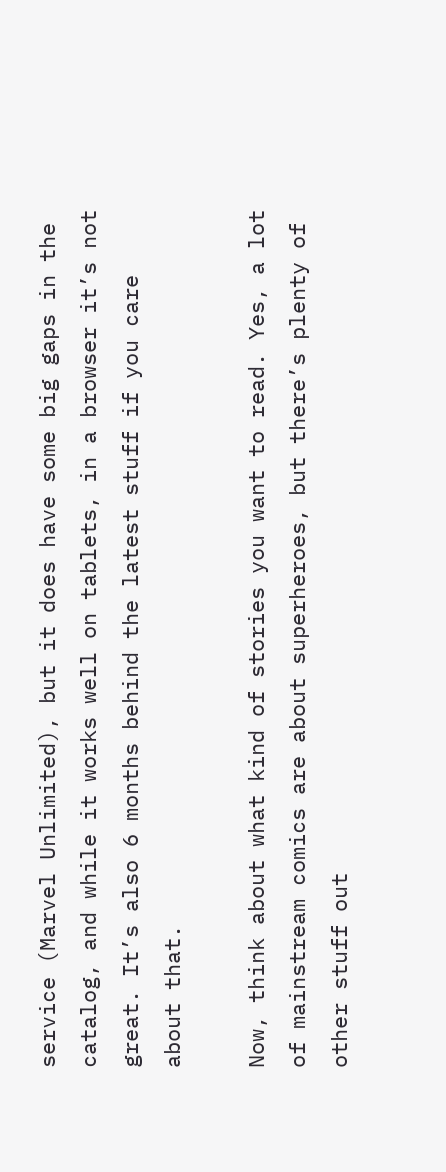service (Marvel Unlimited), but it does have some big gaps in the catalog, and while it works well on tablets, in a browser it’s not great. It’s also 6 months behind the latest stuff if you care about that.

Now, think about what kind of stories you want to read. Yes, a lot of mainstream comics are about superheroes, but there’s plenty of other stuff out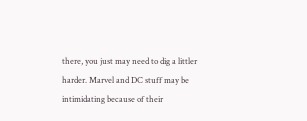there, you just may need to dig a littler harder. Marvel and DC stuff may be intimidating because of their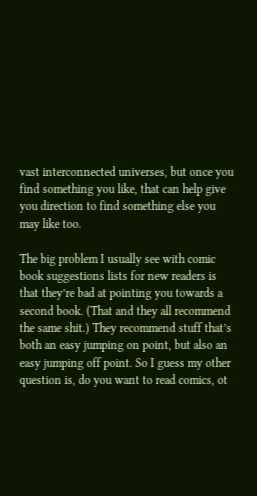vast interconnected universes, but once you find something you like, that can help give you direction to find something else you may like too.

The big problem I usually see with comic book suggestions lists for new readers is that they’re bad at pointing you towards a second book. (That and they all recommend the same shit.) They recommend stuff that’s both an easy jumping on point, but also an easy jumping off point. So I guess my other question is, do you want to read comics, ot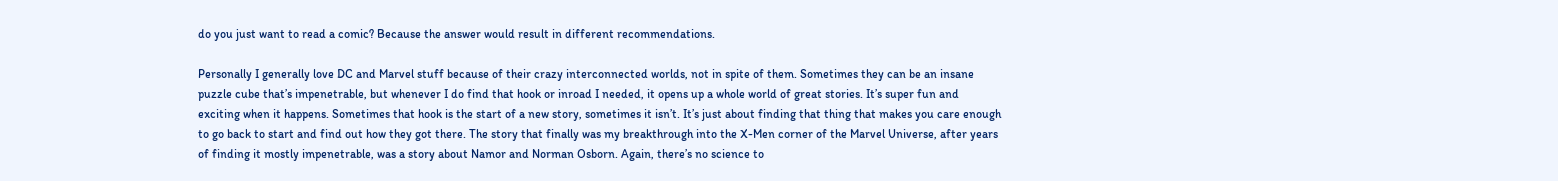do you just want to read a comic? Because the answer would result in different recommendations.

Personally I generally love DC and Marvel stuff because of their crazy interconnected worlds, not in spite of them. Sometimes they can be an insane puzzle cube that’s impenetrable, but whenever I do find that hook or inroad I needed, it opens up a whole world of great stories. It’s super fun and exciting when it happens. Sometimes that hook is the start of a new story, sometimes it isn’t. It’s just about finding that thing that makes you care enough to go back to start and find out how they got there. The story that finally was my breakthrough into the X-Men corner of the Marvel Universe, after years of finding it mostly impenetrable, was a story about Namor and Norman Osborn. Again, there’s no science to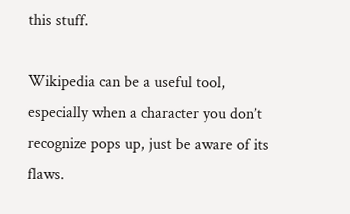this stuff.

Wikipedia can be a useful tool, especially when a character you don’t recognize pops up, just be aware of its flaws.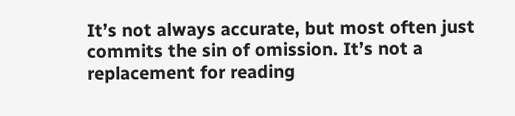It’s not always accurate, but most often just commits the sin of omission. It’s not a replacement for reading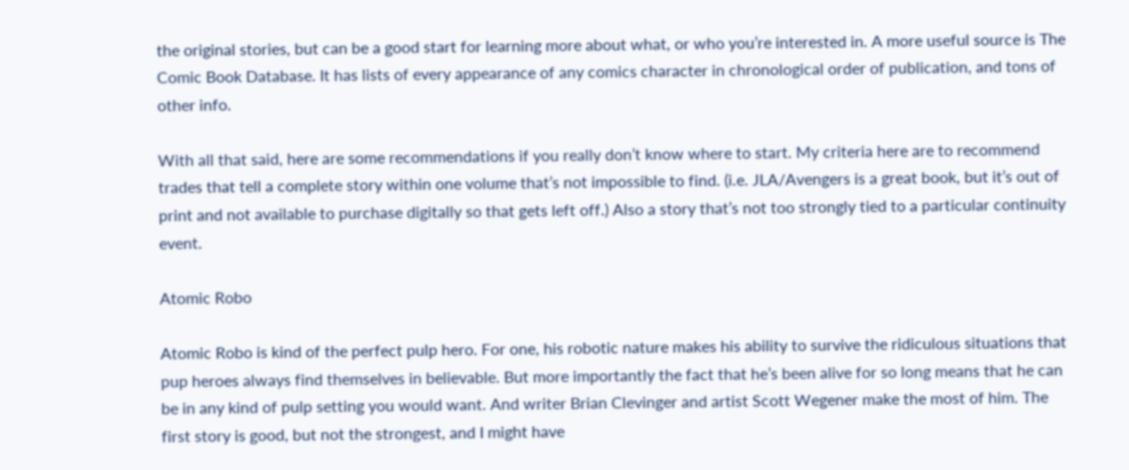the original stories, but can be a good start for learning more about what, or who you’re interested in. A more useful source is The Comic Book Database. It has lists of every appearance of any comics character in chronological order of publication, and tons of other info.

With all that said, here are some recommendations if you really don’t know where to start. My criteria here are to recommend trades that tell a complete story within one volume that’s not impossible to find. (i.e. JLA/Avengers is a great book, but it’s out of print and not available to purchase digitally so that gets left off.) Also a story that’s not too strongly tied to a particular continuity event.

Atomic Robo

Atomic Robo is kind of the perfect pulp hero. For one, his robotic nature makes his ability to survive the ridiculous situations that pup heroes always find themselves in believable. But more importantly the fact that he’s been alive for so long means that he can be in any kind of pulp setting you would want. And writer Brian Clevinger and artist Scott Wegener make the most of him. The first story is good, but not the strongest, and I might have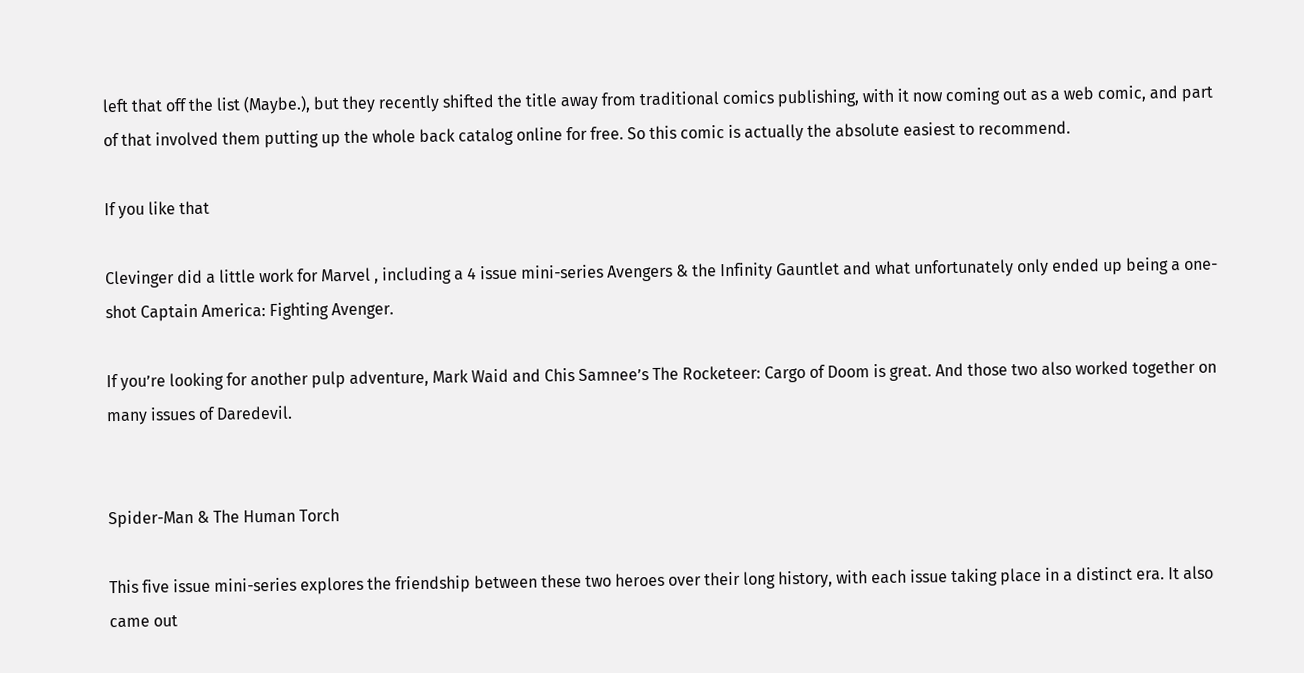left that off the list (Maybe.), but they recently shifted the title away from traditional comics publishing, with it now coming out as a web comic, and part of that involved them putting up the whole back catalog online for free. So this comic is actually the absolute easiest to recommend.

If you like that

Clevinger did a little work for Marvel , including a 4 issue mini-series Avengers & the Infinity Gauntlet and what unfortunately only ended up being a one-shot Captain America: Fighting Avenger.

If you’re looking for another pulp adventure, Mark Waid and Chis Samnee’s The Rocketeer: Cargo of Doom is great. And those two also worked together on many issues of Daredevil.


Spider-Man & The Human Torch

This five issue mini-series explores the friendship between these two heroes over their long history, with each issue taking place in a distinct era. It also came out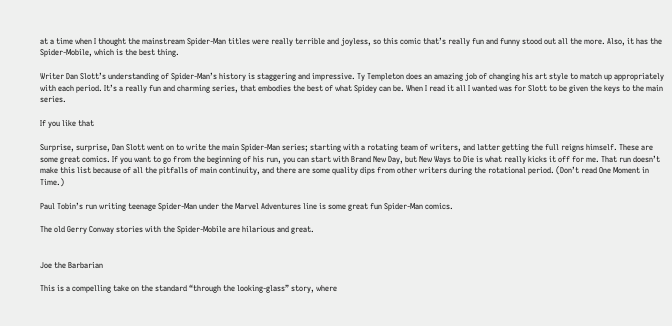at a time when I thought the mainstream Spider-Man titles were really terrible and joyless, so this comic that’s really fun and funny stood out all the more. Also, it has the Spider-Mobile, which is the best thing.

Writer Dan Slott’s understanding of Spider-Man’s history is staggering and impressive. Ty Templeton does an amazing job of changing his art style to match up appropriately with each period. It’s a really fun and charming series, that embodies the best of what Spidey can be. When I read it all I wanted was for Slott to be given the keys to the main series.

If you like that

Surprise, surprise, Dan Slott went on to write the main Spider-Man series; starting with a rotating team of writers, and latter getting the full reigns himself. These are some great comics. If you want to go from the beginning of his run, you can start with Brand New Day, but New Ways to Die is what really kicks it off for me. That run doesn’t make this list because of all the pitfalls of main continuity, and there are some quality dips from other writers during the rotational period. (Don’t read One Moment in Time.)

Paul Tobin’s run writing teenage Spider-Man under the Marvel Adventures line is some great fun Spider-Man comics.

The old Gerry Conway stories with the Spider-Mobile are hilarious and great.


Joe the Barbarian

This is a compelling take on the standard “through the looking-glass” story, where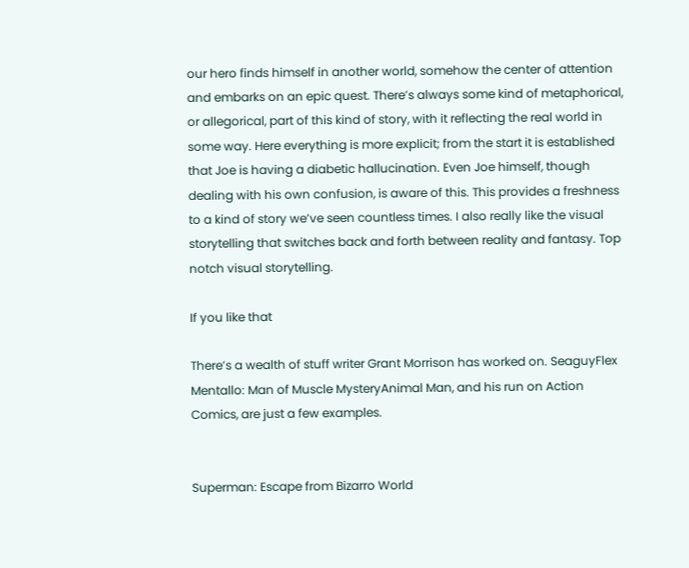our hero finds himself in another world, somehow the center of attention and embarks on an epic quest. There’s always some kind of metaphorical, or allegorical, part of this kind of story, with it reflecting the real world in some way. Here everything is more explicit; from the start it is established that Joe is having a diabetic hallucination. Even Joe himself, though dealing with his own confusion, is aware of this. This provides a freshness to a kind of story we’ve seen countless times. I also really like the visual storytelling that switches back and forth between reality and fantasy. Top notch visual storytelling.

If you like that

There’s a wealth of stuff writer Grant Morrison has worked on. SeaguyFlex Mentallo: Man of Muscle MysteryAnimal Man, and his run on Action Comics, are just a few examples.


Superman: Escape from Bizarro World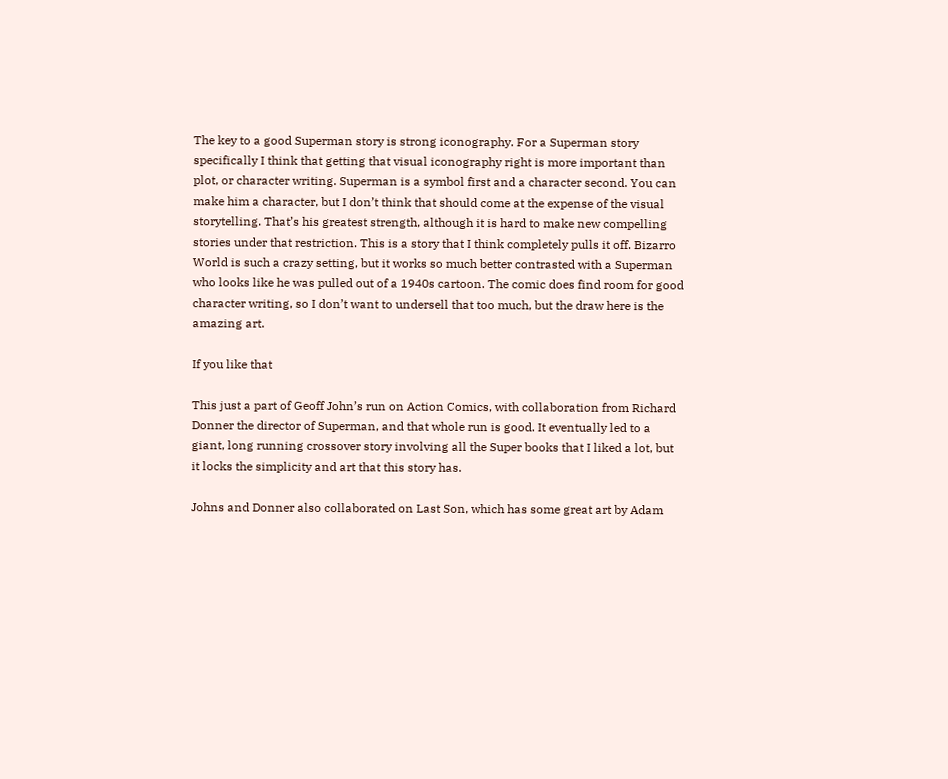The key to a good Superman story is strong iconography. For a Superman story specifically I think that getting that visual iconography right is more important than plot, or character writing. Superman is a symbol first and a character second. You can make him a character, but I don’t think that should come at the expense of the visual storytelling. That’s his greatest strength, although it is hard to make new compelling stories under that restriction. This is a story that I think completely pulls it off. Bizarro World is such a crazy setting, but it works so much better contrasted with a Superman who looks like he was pulled out of a 1940s cartoon. The comic does find room for good character writing, so I don’t want to undersell that too much, but the draw here is the amazing art.

If you like that

This just a part of Geoff John’s run on Action Comics, with collaboration from Richard Donner the director of Superman, and that whole run is good. It eventually led to a giant, long running crossover story involving all the Super books that I liked a lot, but it locks the simplicity and art that this story has.

Johns and Donner also collaborated on Last Son, which has some great art by Adam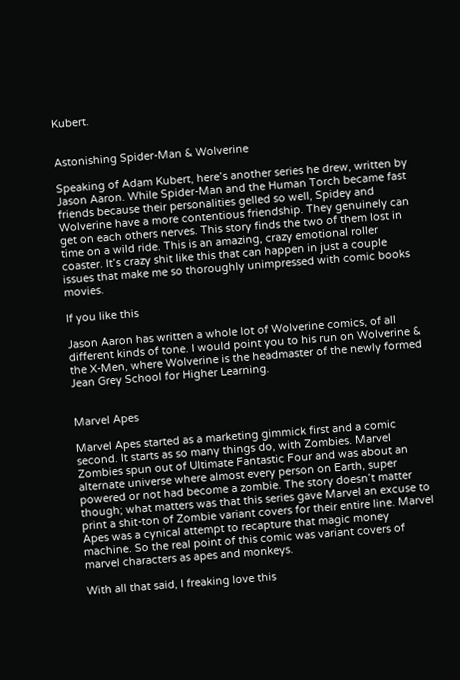Kubert.


Astonishing Spider-Man & Wolverine

Speaking of Adam Kubert, here’s another series he drew, written by Jason Aaron. While Spider-Man and the Human Torch became fast friends because their personalities gelled so well, Spidey and Wolverine have a more contentious friendship. They genuinely can get on each others nerves. This story finds the two of them lost in time on a wild ride. This is an amazing, crazy emotional roller coaster. It’s crazy shit like this that can happen in just a couple issues that make me so thoroughly unimpressed with comic books movies.

If you like this

Jason Aaron has written a whole lot of Wolverine comics, of all different kinds of tone. I would point you to his run on Wolverine & the X-Men, where Wolverine is the headmaster of the newly formed Jean Grey School for Higher Learning.


Marvel Apes

Marvel Apes started as a marketing gimmick first and a comic second. It starts as so many things do, with Zombies. Marvel Zombies spun out of Ultimate Fantastic Four and was about an alternate universe where almost every person on Earth, super powered or not had become a zombie. The story doesn’t matter though; what matters was that this series gave Marvel an excuse to print a shit-ton of Zombie variant covers for their entire line. Marvel Apes was a cynical attempt to recapture that magic money machine. So the real point of this comic was variant covers of marvel characters as apes and monkeys.

With all that said, I freaking love this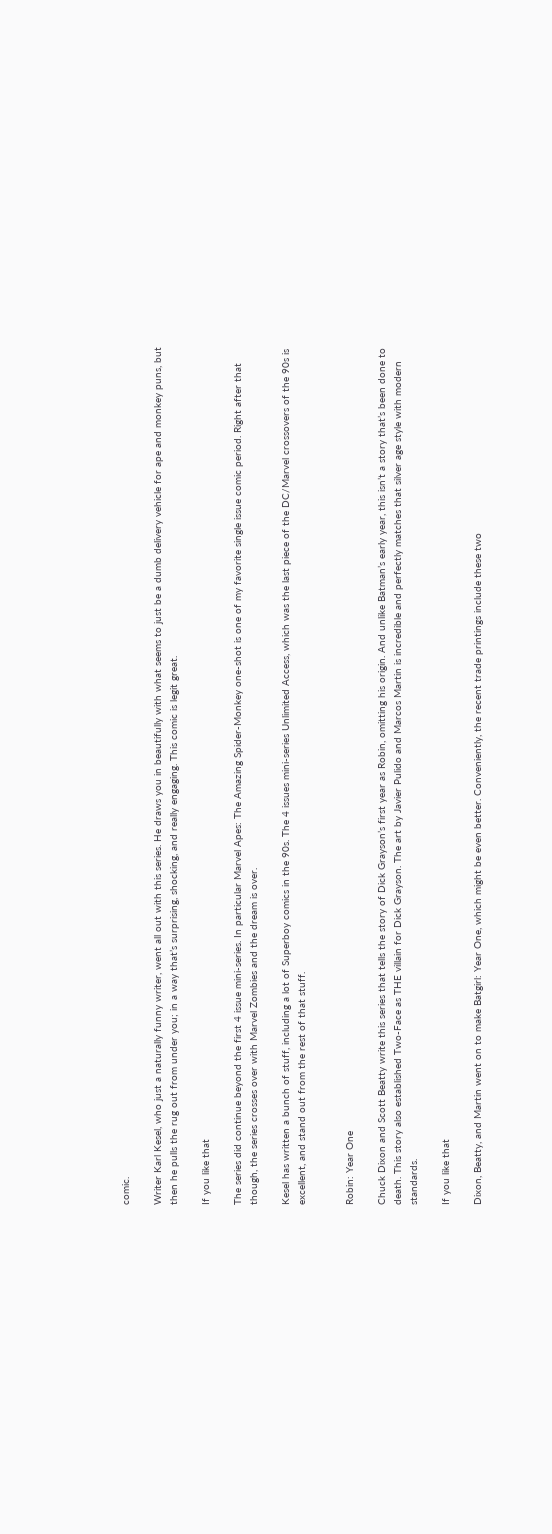comic.

Writer Karl Kesel, who just a naturally funny writer, went all out with this series. He draws you in beautifully with what seems to just be a dumb delivery vehicle for ape and monkey puns, but then he pulls the rug out from under you; in a way that’s surprising, shocking, and really engaging. This comic is legit great.

If you like that

The series did continue beyond the first 4 issue mini-series. In particular Marvel Apes: The Amazing Spider-Monkey one-shot is one of my favorite single issue comic period. Right after that though, the series crosses over with Marvel Zombies and the dream is over.

Kesel has written a bunch of stuff, including a lot of Superboy comics in the 90s. The 4 issues mini-series Unlimited Access, which was the last piece of the DC/Marvel crossovers of the 90s is excellent, and stand out from the rest of that stuff.


Robin: Year One

Chuck Dixon and Scott Beatty write this series that tells the story of Dick Grayson’s first year as Robin, omitting his origin. And unlike Batman’s early year, this isn’t a story that’s been done to death. This story also established Two-Face as THE villain for Dick Grayson. The art by Javier Pulido and Marcos Martin is incredible and perfectly matches that silver age style with modern standards.

If you like that

Dixon, Beatty, and Martin went on to make Batgirl: Year One, which might be even better. Conveniently, the recent trade printings include these two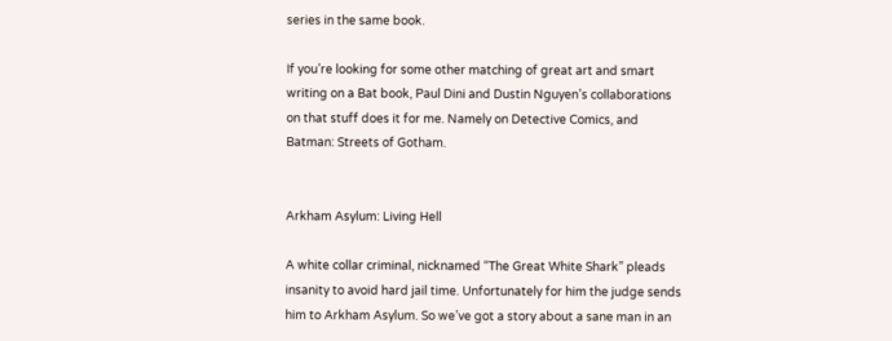series in the same book.

If you’re looking for some other matching of great art and smart writing on a Bat book, Paul Dini and Dustin Nguyen’s collaborations on that stuff does it for me. Namely on Detective Comics, and Batman: Streets of Gotham.


Arkham Asylum: Living Hell

A white collar criminal, nicknamed “The Great White Shark” pleads insanity to avoid hard jail time. Unfortunately for him the judge sends him to Arkham Asylum. So we’ve got a story about a sane man in an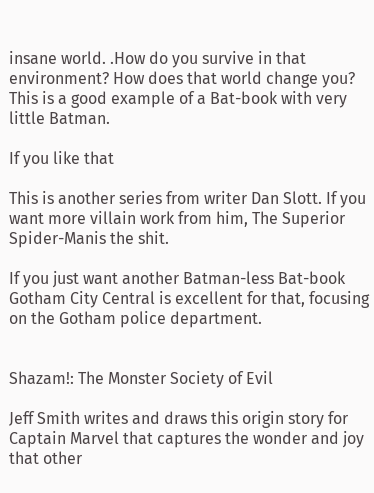insane world. .How do you survive in that environment? How does that world change you? This is a good example of a Bat-book with very little Batman.

If you like that

This is another series from writer Dan Slott. If you want more villain work from him, The Superior Spider-Manis the shit.

If you just want another Batman-less Bat-book Gotham City Central is excellent for that, focusing on the Gotham police department.


Shazam!: The Monster Society of Evil

Jeff Smith writes and draws this origin story for Captain Marvel that captures the wonder and joy that other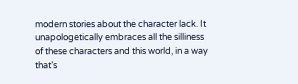modern stories about the character lack. It unapologetically embraces all the silliness of these characters and this world, in a way that’s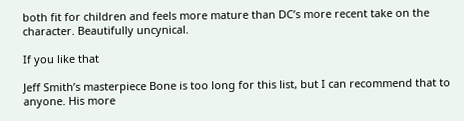both fit for children and feels more mature than DC’s more recent take on the character. Beautifully uncynical.

If you like that

Jeff Smith’s masterpiece Bone is too long for this list, but I can recommend that to anyone. His more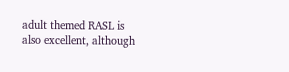adult themed RASL is also excellent, although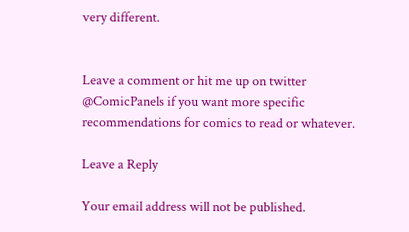very different.


Leave a comment or hit me up on twitter @ComicPanels if you want more specific recommendations for comics to read or whatever.

Leave a Reply

Your email address will not be published.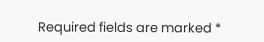Required fields are marked *